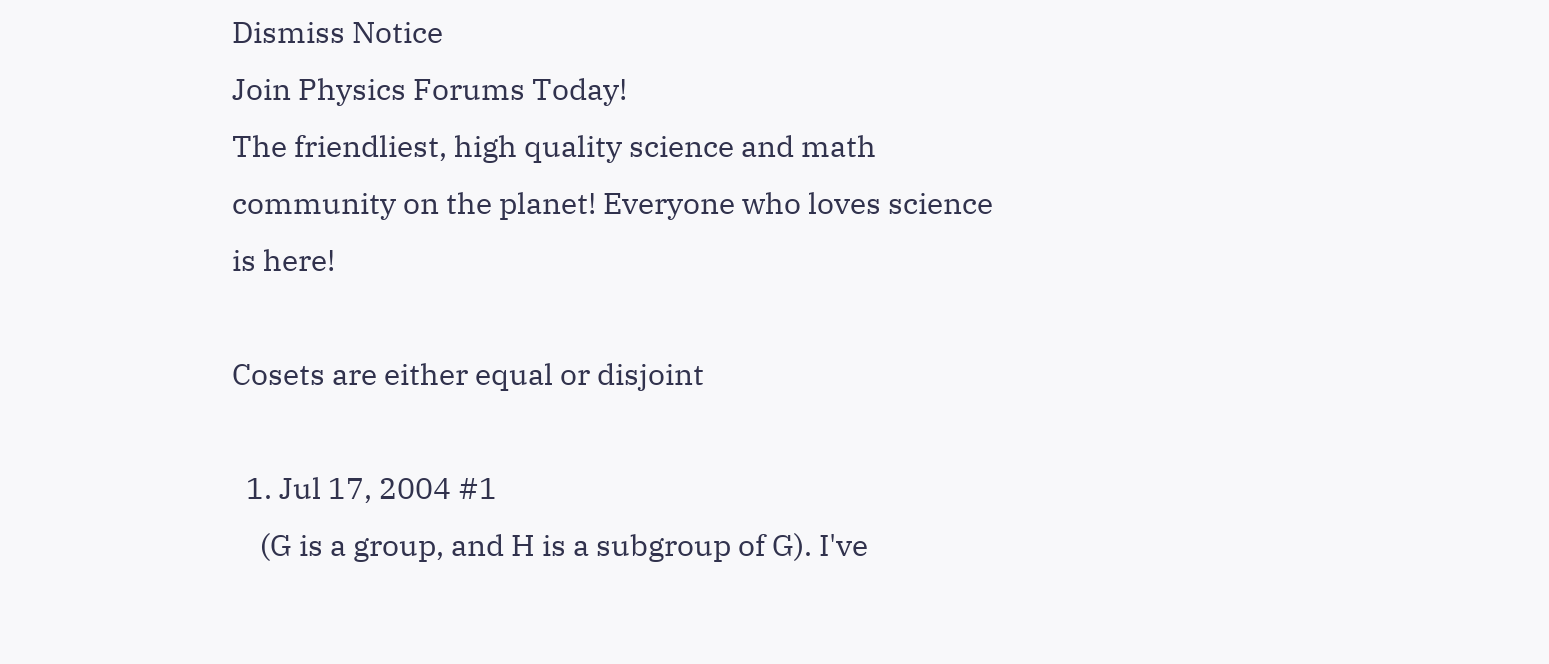Dismiss Notice
Join Physics Forums Today!
The friendliest, high quality science and math community on the planet! Everyone who loves science is here!

Cosets are either equal or disjoint

  1. Jul 17, 2004 #1
    (G is a group, and H is a subgroup of G). I've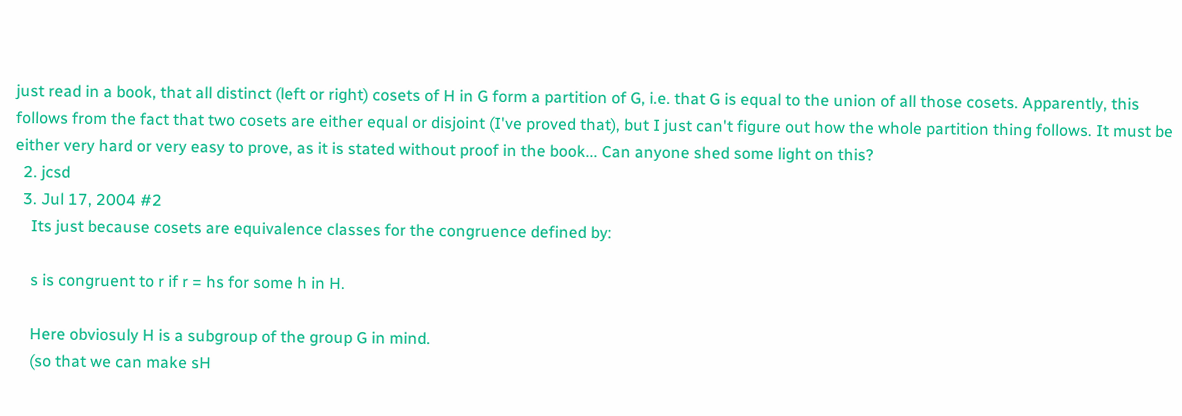just read in a book, that all distinct (left or right) cosets of H in G form a partition of G, i.e. that G is equal to the union of all those cosets. Apparently, this follows from the fact that two cosets are either equal or disjoint (I've proved that), but I just can't figure out how the whole partition thing follows. It must be either very hard or very easy to prove, as it is stated without proof in the book... Can anyone shed some light on this?
  2. jcsd
  3. Jul 17, 2004 #2
    Its just because cosets are equivalence classes for the congruence defined by:

    s is congruent to r if r = hs for some h in H.

    Here obviosuly H is a subgroup of the group G in mind.
    (so that we can make sH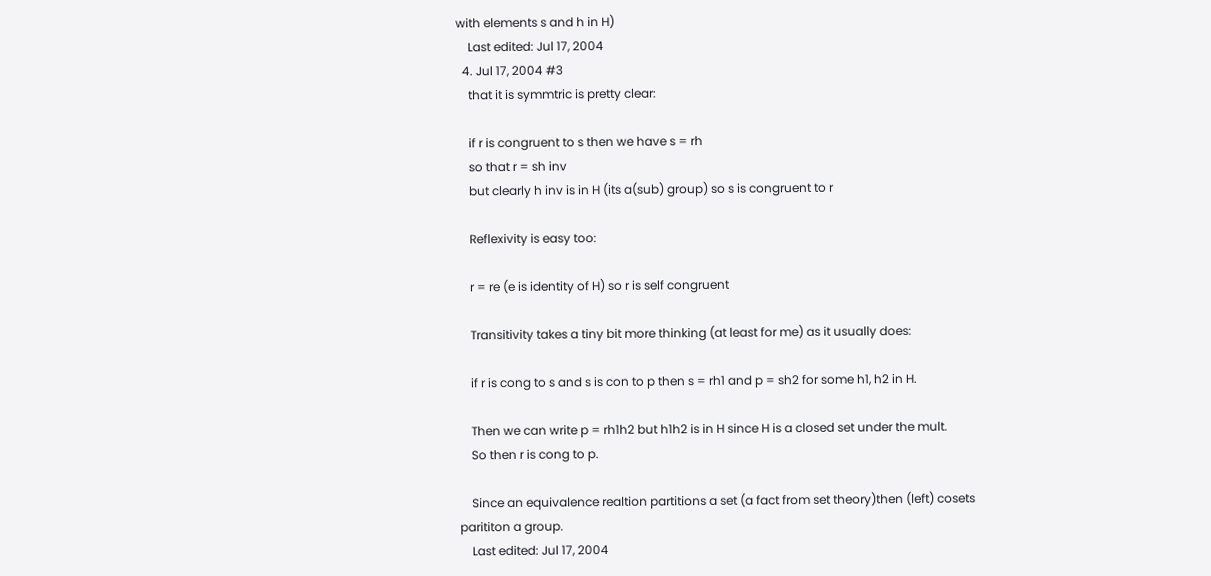with elements s and h in H)
    Last edited: Jul 17, 2004
  4. Jul 17, 2004 #3
    that it is symmtric is pretty clear:

    if r is congruent to s then we have s = rh
    so that r = sh inv
    but clearly h inv is in H (its a(sub) group) so s is congruent to r

    Reflexivity is easy too:

    r = re (e is identity of H) so r is self congruent

    Transitivity takes a tiny bit more thinking (at least for me) as it usually does:

    if r is cong to s and s is con to p then s = rh1 and p = sh2 for some h1, h2 in H.

    Then we can write p = rh1h2 but h1h2 is in H since H is a closed set under the mult.
    So then r is cong to p.

    Since an equivalence realtion partitions a set (a fact from set theory)then (left) cosets parititon a group.
    Last edited: Jul 17, 2004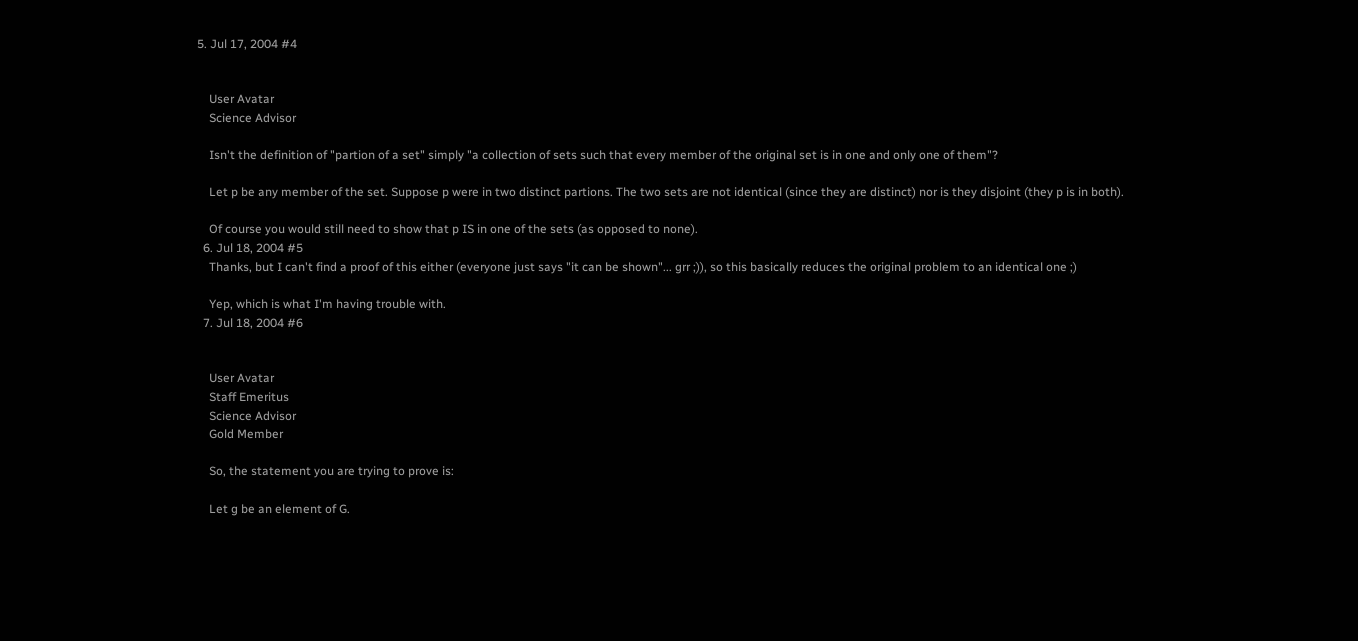5. Jul 17, 2004 #4


    User Avatar
    Science Advisor

    Isn't the definition of "partion of a set" simply "a collection of sets such that every member of the original set is in one and only one of them"?

    Let p be any member of the set. Suppose p were in two distinct partions. The two sets are not identical (since they are distinct) nor is they disjoint (they p is in both).

    Of course you would still need to show that p IS in one of the sets (as opposed to none).
  6. Jul 18, 2004 #5
    Thanks, but I can't find a proof of this either (everyone just says "it can be shown"... grr ;)), so this basically reduces the original problem to an identical one ;)

    Yep, which is what I'm having trouble with.
  7. Jul 18, 2004 #6


    User Avatar
    Staff Emeritus
    Science Advisor
    Gold Member

    So, the statement you are trying to prove is:

    Let g be an element of G.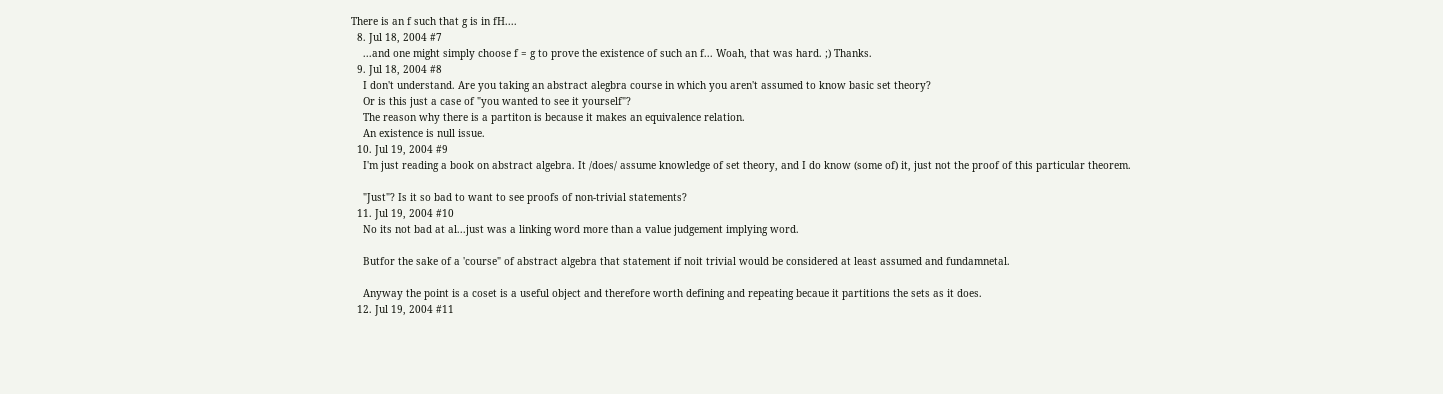There is an f such that g is in fH....
  8. Jul 18, 2004 #7
    ...and one might simply choose f = g to prove the existence of such an f... Woah, that was hard. ;) Thanks.
  9. Jul 18, 2004 #8
    I don't understand. Are you taking an abstract alegbra course in which you aren't assumed to know basic set theory?
    Or is this just a case of "you wanted to see it yourself"?
    The reason why there is a partiton is because it makes an equivalence relation.
    An existence is null issue.
  10. Jul 19, 2004 #9
    I'm just reading a book on abstract algebra. It /does/ assume knowledge of set theory, and I do know (some of) it, just not the proof of this particular theorem.

    "Just"? Is it so bad to want to see proofs of non-trivial statements?
  11. Jul 19, 2004 #10
    No its not bad at al...just was a linking word more than a value judgement implying word.

    Butfor the sake of a 'course" of abstract algebra that statement if noit trivial would be considered at least assumed and fundamnetal.

    Anyway the point is a coset is a useful object and therefore worth defining and repeating becaue it partitions the sets as it does.
  12. Jul 19, 2004 #11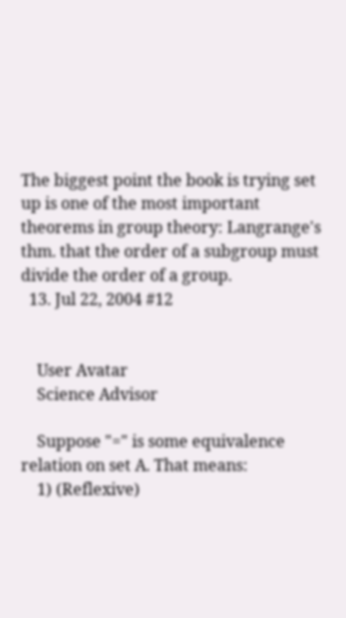The biggest point the book is trying set up is one of the most important theorems in group theory: Langrange's thm. that the order of a subgroup must divide the order of a group.
  13. Jul 22, 2004 #12


    User Avatar
    Science Advisor

    Suppose "=" is some equivalence relation on set A. That means:
    1) (Reflexive)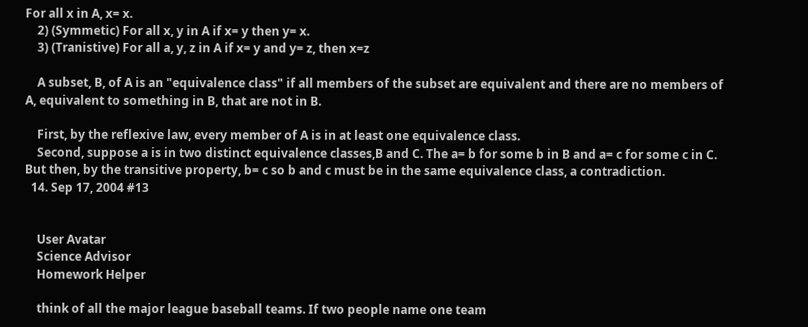For all x in A, x= x.
    2) (Symmetic) For all x, y in A if x= y then y= x.
    3) (Tranistive) For all a, y, z in A if x= y and y= z, then x=z

    A subset, B, of A is an "equivalence class" if all members of the subset are equivalent and there are no members of A, equivalent to something in B, that are not in B.

    First, by the reflexive law, every member of A is in at least one equivalence class.
    Second, suppose a is in two distinct equivalence classes,B and C. The a= b for some b in B and a= c for some c in C. But then, by the transitive property, b= c so b and c must be in the same equivalence class, a contradiction.
  14. Sep 17, 2004 #13


    User Avatar
    Science Advisor
    Homework Helper

    think of all the major league baseball teams. If two people name one team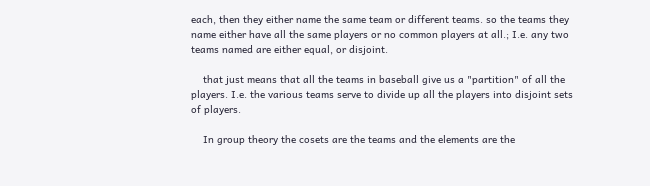each, then they either name the same team or different teams. so the teams they name either have all the same players or no common players at all.; I.e. any two teams named are either equal, or disjoint.

    that just means that all the teams in baseball give us a "partition" of all the players. I.e. the various teams serve to divide up all the players into disjoint sets of players.

    In group theory the cosets are the teams and the elements are the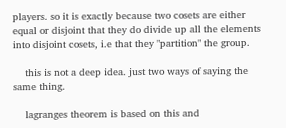players. so it is exactly because two cosets are either equal or disjoint that they do divide up all the elements into disjoint cosets, i.e that they "partition" the group.

    this is not a deep idea. just two ways of saying the same thing.

    lagranges theorem is based on this and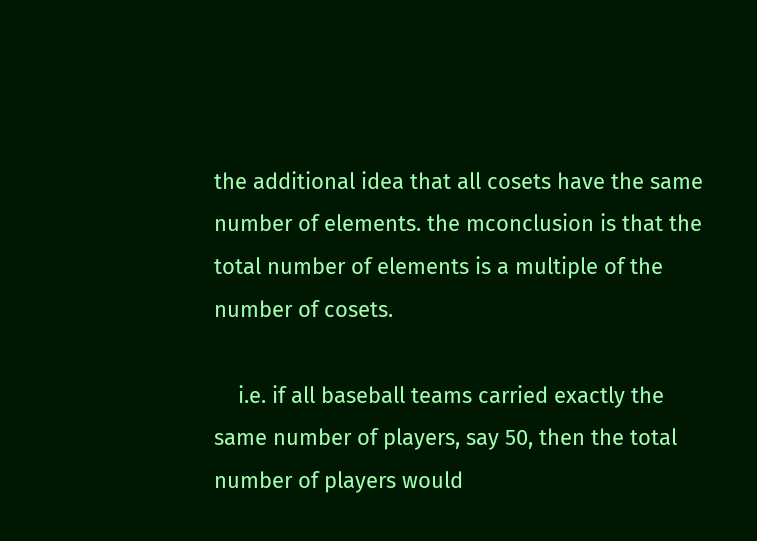the additional idea that all cosets have the same number of elements. the mconclusion is that the total number of elements is a multiple of the number of cosets.

    i.e. if all baseball teams carried exactly the same number of players, say 50, then the total number of players would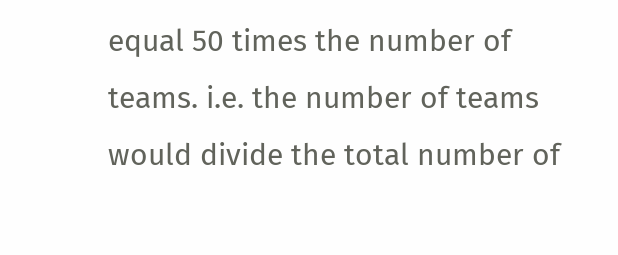equal 50 times the number of teams. i.e. the number of teams would divide the total number of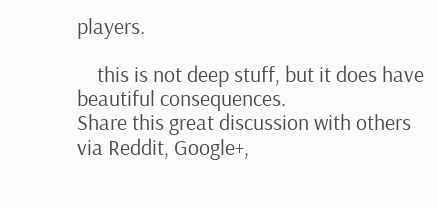players.

    this is not deep stuff, but it does have beautiful consequences.
Share this great discussion with others via Reddit, Google+,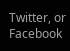Twitter, or Facebook